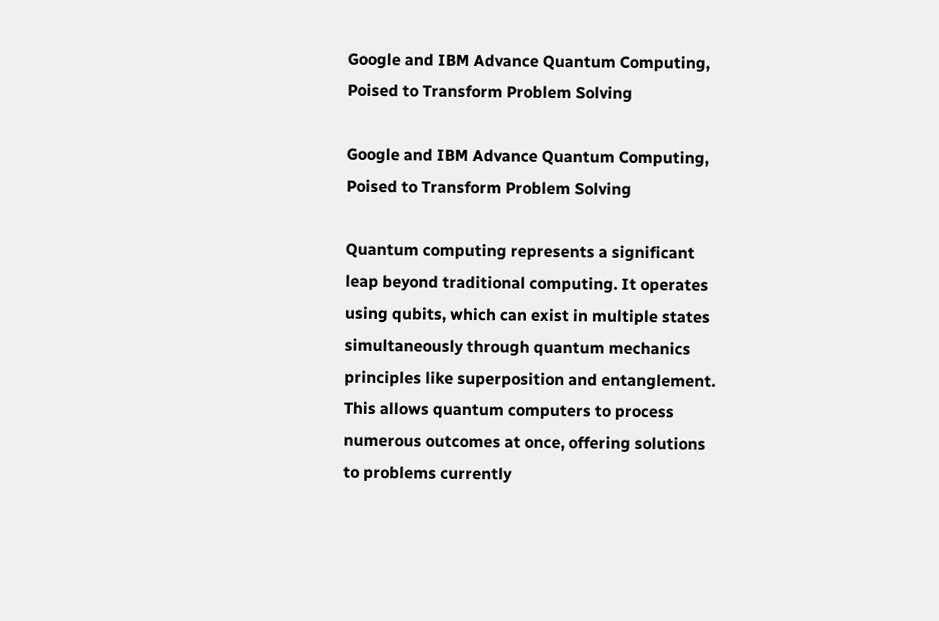Google and IBM Advance Quantum Computing, Poised to Transform Problem Solving

Google and IBM Advance Quantum Computing, Poised to Transform Problem Solving

Quantum computing represents a significant leap beyond traditional computing. It operates using qubits, which can exist in multiple states simultaneously through quantum mechanics principles like superposition and entanglement. This allows quantum computers to process numerous outcomes at once, offering solutions to problems currently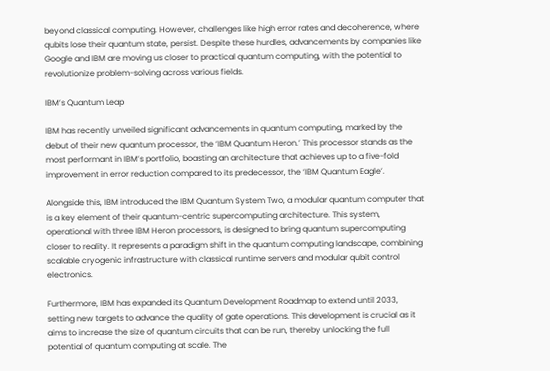beyond classical computing. However, challenges like high error rates and decoherence, where qubits lose their quantum state, persist. Despite these hurdles, advancements by companies like Google and IBM are moving us closer to practical quantum computing, with the potential to revolutionize problem-solving across various fields.

IBM’s Quantum Leap

IBM has recently unveiled significant advancements in quantum computing, marked by the debut of their new quantum processor, the ‘IBM Quantum Heron.’ This processor stands as the most performant in IBM’s portfolio, boasting an architecture that achieves up to a five-fold improvement in error reduction compared to its predecessor, the ‘IBM Quantum Eagle’.

Alongside this, IBM introduced the IBM Quantum System Two, a modular quantum computer that is a key element of their quantum-centric supercomputing architecture. This system, operational with three IBM Heron processors, is designed to bring quantum supercomputing closer to reality. It represents a paradigm shift in the quantum computing landscape, combining scalable cryogenic infrastructure with classical runtime servers and modular qubit control electronics.

Furthermore, IBM has expanded its Quantum Development Roadmap to extend until 2033, setting new targets to advance the quality of gate operations. This development is crucial as it aims to increase the size of quantum circuits that can be run, thereby unlocking the full potential of quantum computing at scale. The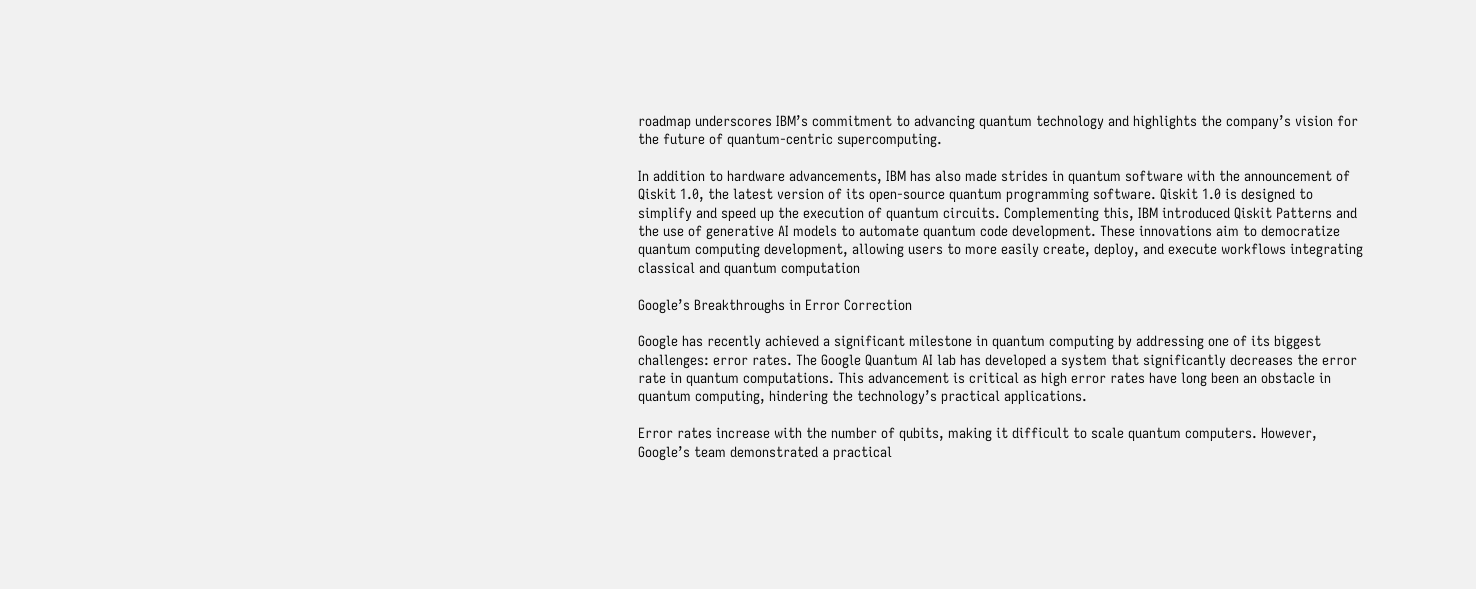roadmap underscores IBM’s commitment to advancing quantum technology and highlights the company’s vision for the future of quantum-centric supercomputing.

In addition to hardware advancements, IBM has also made strides in quantum software with the announcement of Qiskit 1.0, the latest version of its open-source quantum programming software. Qiskit 1.0 is designed to simplify and speed up the execution of quantum circuits. Complementing this, IBM introduced Qiskit Patterns and the use of generative AI models to automate quantum code development. These innovations aim to democratize quantum computing development, allowing users to more easily create, deploy, and execute workflows integrating classical and quantum computation

Google’s Breakthroughs in Error Correction

Google has recently achieved a significant milestone in quantum computing by addressing one of its biggest challenges: error rates. The Google Quantum AI lab has developed a system that significantly decreases the error rate in quantum computations. This advancement is critical as high error rates have long been an obstacle in quantum computing, hindering the technology’s practical applications.

Error rates increase with the number of qubits, making it difficult to scale quantum computers. However, Google’s team demonstrated a practical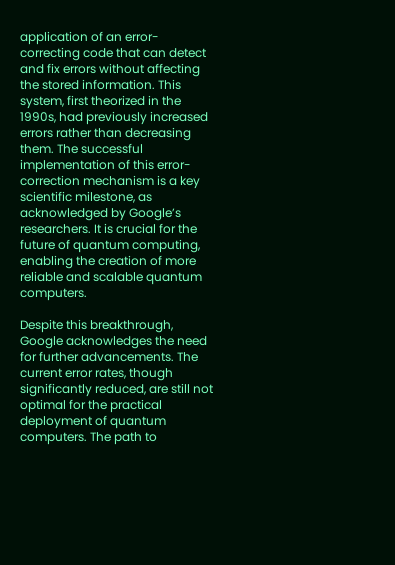application of an error-correcting code that can detect and fix errors without affecting the stored information. This system, first theorized in the 1990s, had previously increased errors rather than decreasing them. The successful implementation of this error-correction mechanism is a key scientific milestone, as acknowledged by Google’s researchers. It is crucial for the future of quantum computing, enabling the creation of more reliable and scalable quantum computers.

Despite this breakthrough, Google acknowledges the need for further advancements. The current error rates, though significantly reduced, are still not optimal for the practical deployment of quantum computers. The path to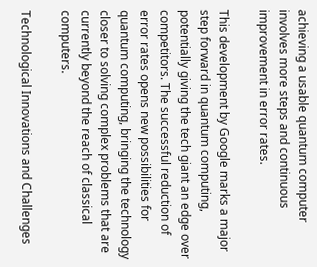achieving a usable quantum computer involves more steps and continuous improvement in error rates.

This development by Google marks a major step forward in quantum computing, potentially giving the tech giant an edge over competitors. The successful reduction of error rates opens new possibilities for quantum computing, bringing the technology closer to solving complex problems that are currently beyond the reach of classical computers.

Technological Innovations and Challenges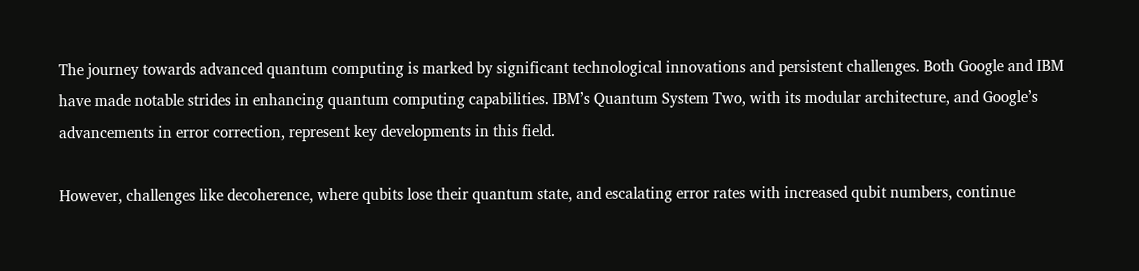The journey towards advanced quantum computing is marked by significant technological innovations and persistent challenges. Both Google and IBM have made notable strides in enhancing quantum computing capabilities. IBM’s Quantum System Two, with its modular architecture, and Google’s advancements in error correction, represent key developments in this field.

However, challenges like decoherence, where qubits lose their quantum state, and escalating error rates with increased qubit numbers, continue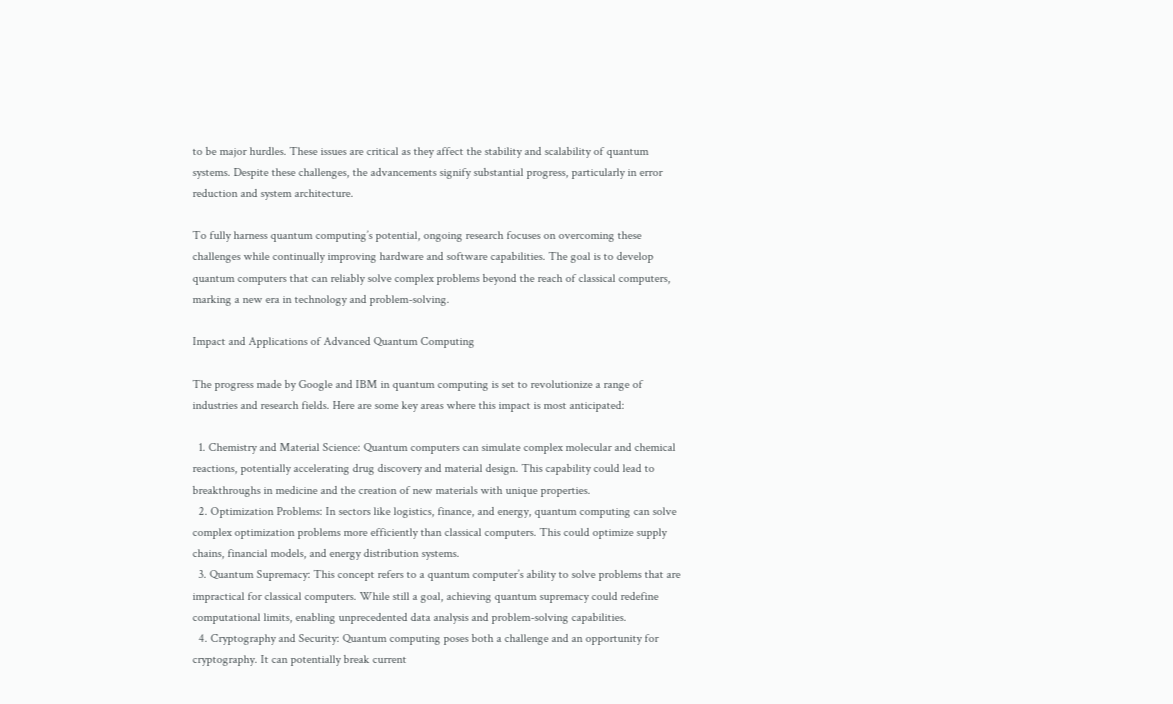to be major hurdles. These issues are critical as they affect the stability and scalability of quantum systems. Despite these challenges, the advancements signify substantial progress, particularly in error reduction and system architecture.

To fully harness quantum computing’s potential, ongoing research focuses on overcoming these challenges while continually improving hardware and software capabilities. The goal is to develop quantum computers that can reliably solve complex problems beyond the reach of classical computers, marking a new era in technology and problem-solving.

Impact and Applications of Advanced Quantum Computing

The progress made by Google and IBM in quantum computing is set to revolutionize a range of industries and research fields. Here are some key areas where this impact is most anticipated:

  1. Chemistry and Material Science: Quantum computers can simulate complex molecular and chemical reactions, potentially accelerating drug discovery and material design. This capability could lead to breakthroughs in medicine and the creation of new materials with unique properties.
  2. Optimization Problems: In sectors like logistics, finance, and energy, quantum computing can solve complex optimization problems more efficiently than classical computers. This could optimize supply chains, financial models, and energy distribution systems.
  3. Quantum Supremacy: This concept refers to a quantum computer’s ability to solve problems that are impractical for classical computers. While still a goal, achieving quantum supremacy could redefine computational limits, enabling unprecedented data analysis and problem-solving capabilities.
  4. Cryptography and Security: Quantum computing poses both a challenge and an opportunity for cryptography. It can potentially break current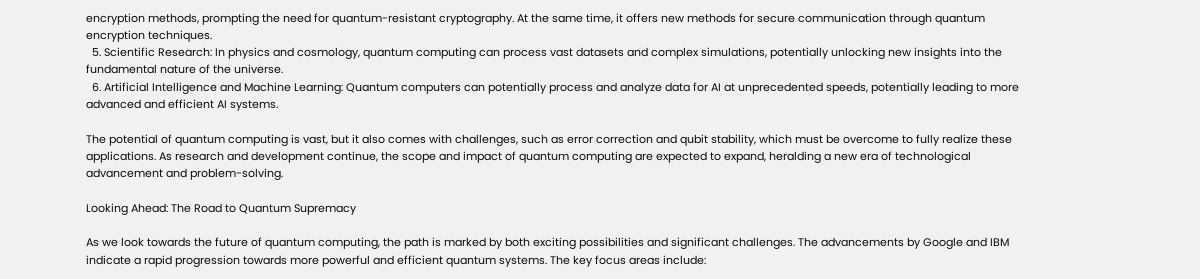encryption methods, prompting the need for quantum-resistant cryptography. At the same time, it offers new methods for secure communication through quantum encryption techniques.
  5. Scientific Research: In physics and cosmology, quantum computing can process vast datasets and complex simulations, potentially unlocking new insights into the fundamental nature of the universe.
  6. Artificial Intelligence and Machine Learning: Quantum computers can potentially process and analyze data for AI at unprecedented speeds, potentially leading to more advanced and efficient AI systems.

The potential of quantum computing is vast, but it also comes with challenges, such as error correction and qubit stability, which must be overcome to fully realize these applications. As research and development continue, the scope and impact of quantum computing are expected to expand, heralding a new era of technological advancement and problem-solving.

Looking Ahead: The Road to Quantum Supremacy

As we look towards the future of quantum computing, the path is marked by both exciting possibilities and significant challenges. The advancements by Google and IBM indicate a rapid progression towards more powerful and efficient quantum systems. The key focus areas include: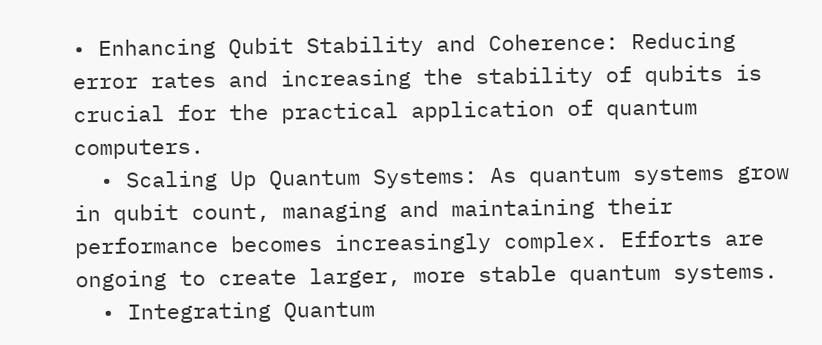• Enhancing Qubit Stability and Coherence: Reducing error rates and increasing the stability of qubits is crucial for the practical application of quantum computers.
  • Scaling Up Quantum Systems: As quantum systems grow in qubit count, managing and maintaining their performance becomes increasingly complex. Efforts are ongoing to create larger, more stable quantum systems.
  • Integrating Quantum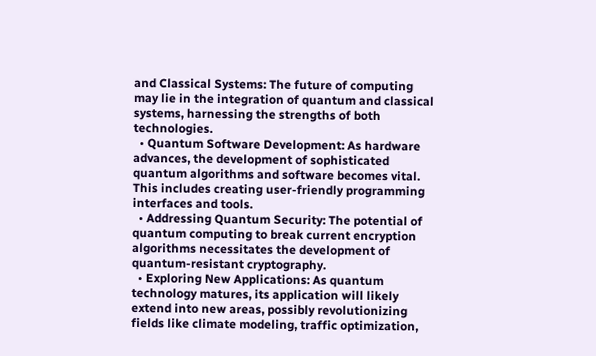and Classical Systems: The future of computing may lie in the integration of quantum and classical systems, harnessing the strengths of both technologies.
  • Quantum Software Development: As hardware advances, the development of sophisticated quantum algorithms and software becomes vital. This includes creating user-friendly programming interfaces and tools.
  • Addressing Quantum Security: The potential of quantum computing to break current encryption algorithms necessitates the development of quantum-resistant cryptography.
  • Exploring New Applications: As quantum technology matures, its application will likely extend into new areas, possibly revolutionizing fields like climate modeling, traffic optimization,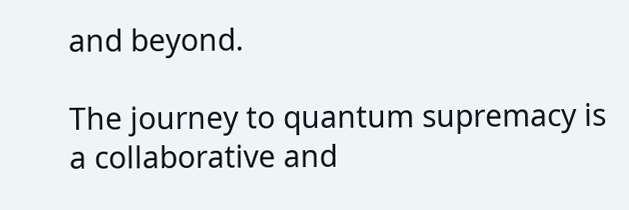and beyond.

The journey to quantum supremacy is a collaborative and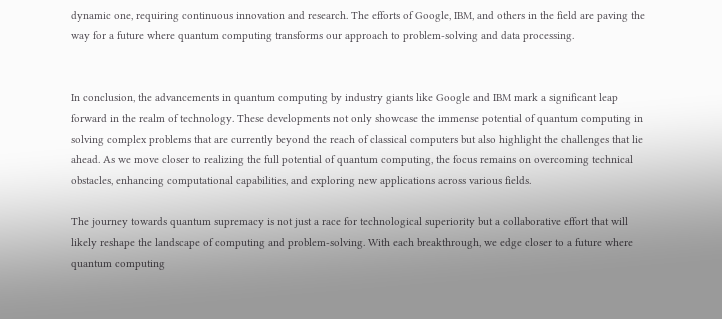dynamic one, requiring continuous innovation and research. The efforts of Google, IBM, and others in the field are paving the way for a future where quantum computing transforms our approach to problem-solving and data processing.


In conclusion, the advancements in quantum computing by industry giants like Google and IBM mark a significant leap forward in the realm of technology. These developments not only showcase the immense potential of quantum computing in solving complex problems that are currently beyond the reach of classical computers but also highlight the challenges that lie ahead. As we move closer to realizing the full potential of quantum computing, the focus remains on overcoming technical obstacles, enhancing computational capabilities, and exploring new applications across various fields.

The journey towards quantum supremacy is not just a race for technological superiority but a collaborative effort that will likely reshape the landscape of computing and problem-solving. With each breakthrough, we edge closer to a future where quantum computing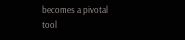becomes a pivotal tool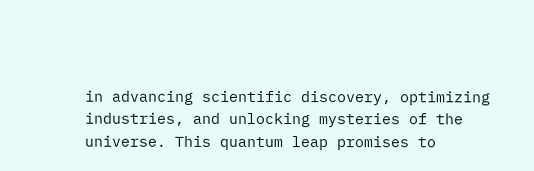in advancing scientific discovery, optimizing industries, and unlocking mysteries of the universe. This quantum leap promises to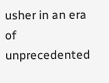usher in an era of unprecedented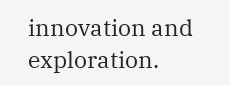innovation and exploration.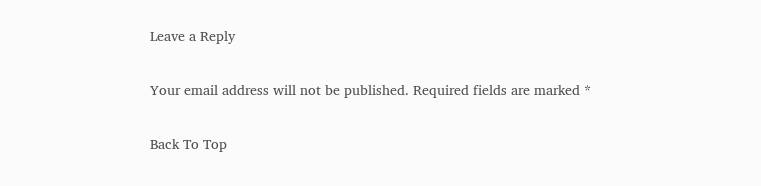Leave a Reply

Your email address will not be published. Required fields are marked *

Back To Top